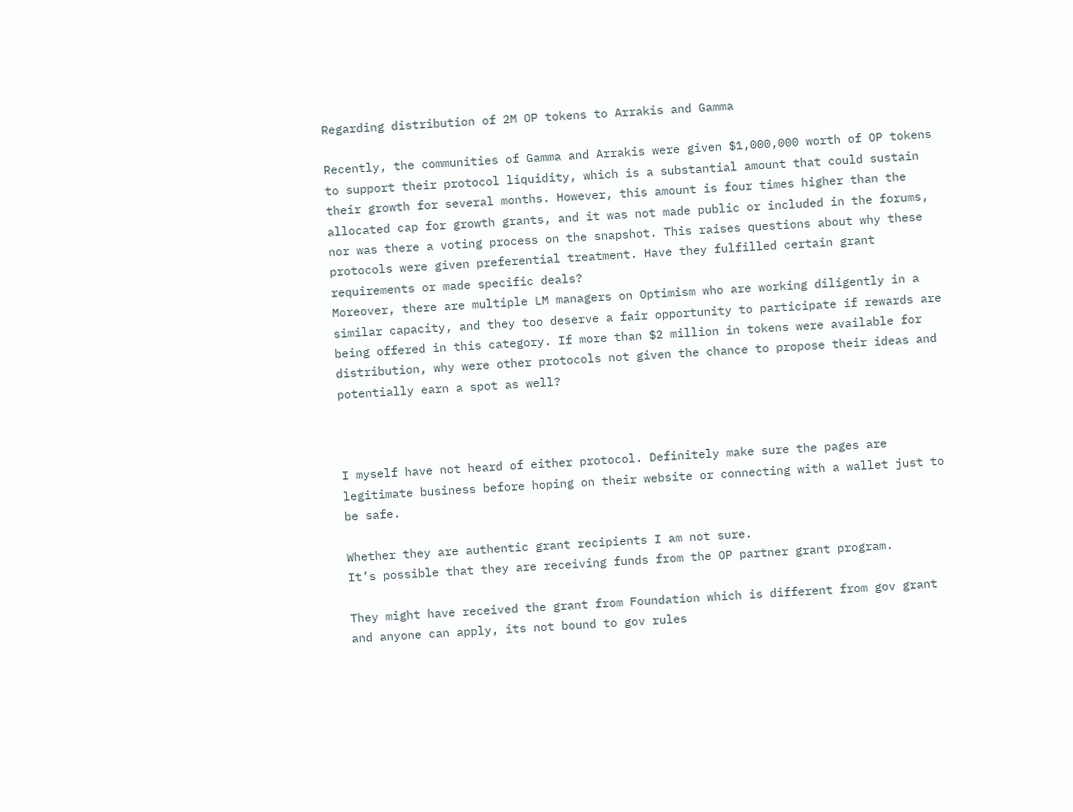Regarding distribution of 2M OP tokens to Arrakis and Gamma

Recently, the communities of Gamma and Arrakis were given $1,000,000 worth of OP tokens to support their protocol liquidity, which is a substantial amount that could sustain their growth for several months. However, this amount is four times higher than the allocated cap for growth grants, and it was not made public or included in the forums, nor was there a voting process on the snapshot. This raises questions about why these protocols were given preferential treatment. Have they fulfilled certain grant requirements or made specific deals?
Moreover, there are multiple LM managers on Optimism who are working diligently in a similar capacity, and they too deserve a fair opportunity to participate if rewards are being offered in this category. If more than $2 million in tokens were available for distribution, why were other protocols not given the chance to propose their ideas and potentially earn a spot as well?



I myself have not heard of either protocol. Definitely make sure the pages are legitimate business before hoping on their website or connecting with a wallet just to be safe.

Whether they are authentic grant recipients I am not sure.
It’s possible that they are receiving funds from the OP partner grant program.

They might have received the grant from Foundation which is different from gov grant and anyone can apply, its not bound to gov rules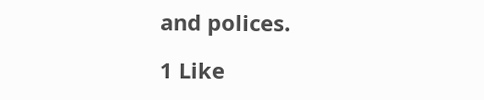and polices.

1 Like